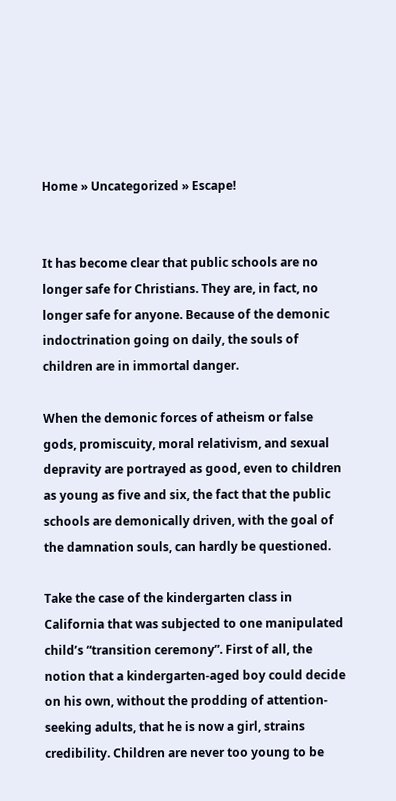Home » Uncategorized » Escape!


It has become clear that public schools are no longer safe for Christians. They are, in fact, no longer safe for anyone. Because of the demonic indoctrination going on daily, the souls of children are in immortal danger.

When the demonic forces of atheism or false gods, promiscuity, moral relativism, and sexual depravity are portrayed as good, even to children as young as five and six, the fact that the public schools are demonically driven, with the goal of the damnation souls, can hardly be questioned.

Take the case of the kindergarten class in California that was subjected to one manipulated child’s “transition ceremony”. First of all, the notion that a kindergarten-aged boy could decide on his own, without the prodding of attention-seeking adults, that he is now a girl, strains credibility. Children are never too young to be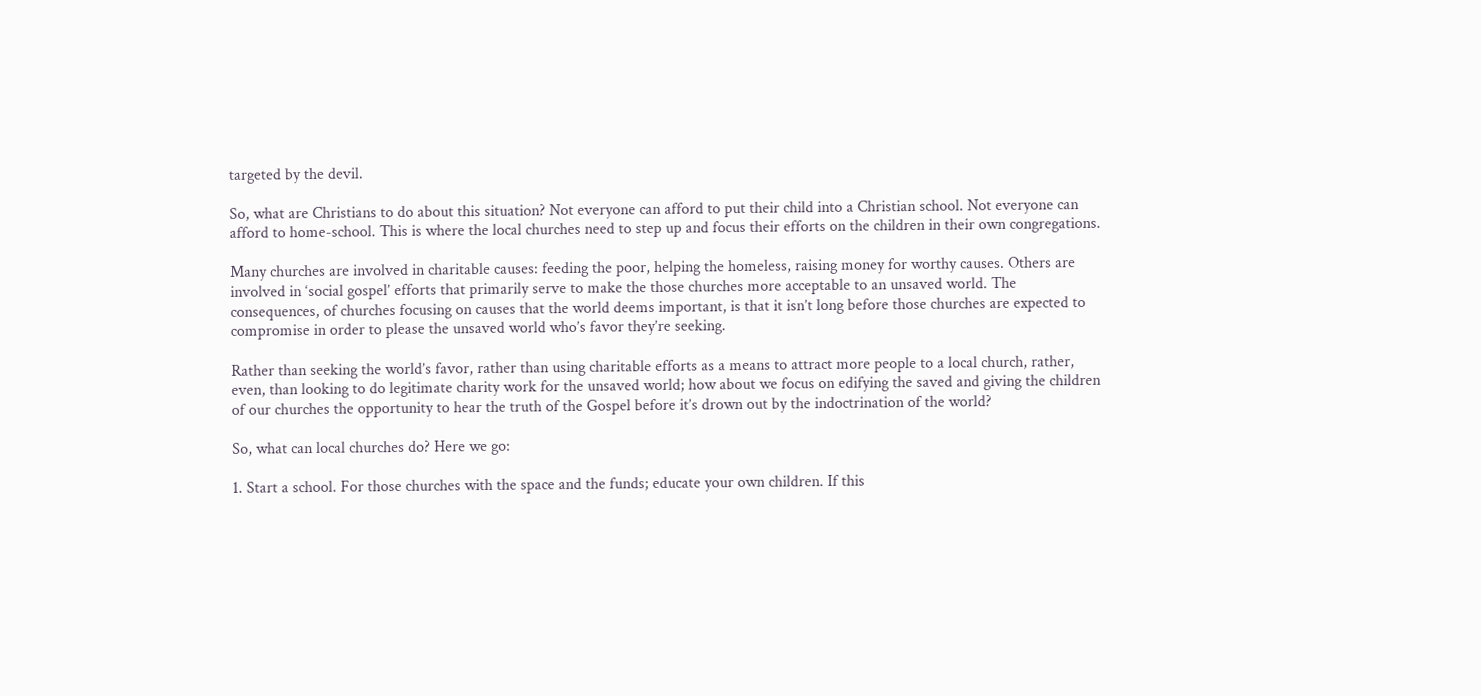targeted by the devil.

So, what are Christians to do about this situation? Not everyone can afford to put their child into a Christian school. Not everyone can afford to home-school. This is where the local churches need to step up and focus their efforts on the children in their own congregations.

Many churches are involved in charitable causes: feeding the poor, helping the homeless, raising money for worthy causes. Others are involved in ‘social gospel’ efforts that primarily serve to make the those churches more acceptable to an unsaved world. The consequences, of churches focusing on causes that the world deems important, is that it isn’t long before those churches are expected to compromise in order to please the unsaved world who’s favor they’re seeking.

Rather than seeking the world’s favor, rather than using charitable efforts as a means to attract more people to a local church, rather, even, than looking to do legitimate charity work for the unsaved world; how about we focus on edifying the saved and giving the children of our churches the opportunity to hear the truth of the Gospel before it’s drown out by the indoctrination of the world?

So, what can local churches do? Here we go:

1. Start a school. For those churches with the space and the funds; educate your own children. If this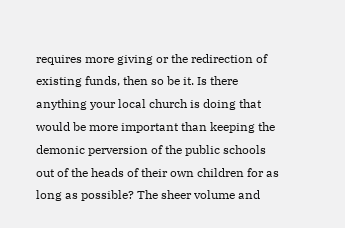requires more giving or the redirection of existing funds, then so be it. Is there anything your local church is doing that would be more important than keeping the demonic perversion of the public schools out of the heads of their own children for as long as possible? The sheer volume and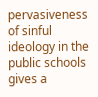pervasiveness of sinful ideology in the public schools gives a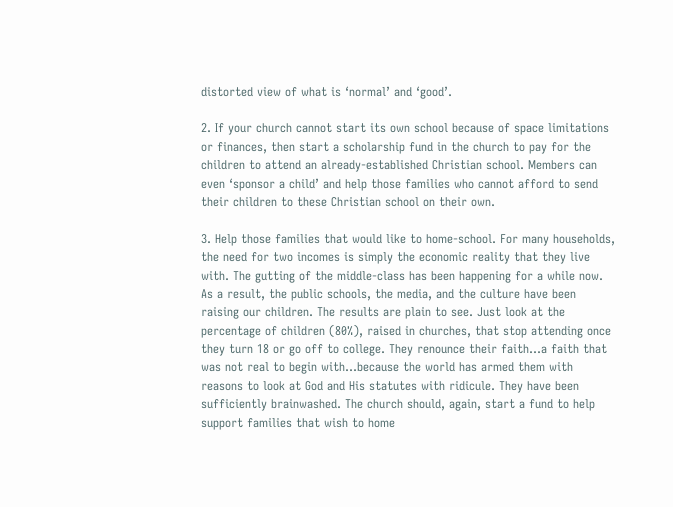distorted view of what is ‘normal’ and ‘good’.

2. If your church cannot start its own school because of space limitations or finances, then start a scholarship fund in the church to pay for the children to attend an already-established Christian school. Members can even ‘sponsor a child’ and help those families who cannot afford to send their children to these Christian school on their own.

3. Help those families that would like to home-school. For many households, the need for two incomes is simply the economic reality that they live with. The gutting of the middle-class has been happening for a while now. As a result, the public schools, the media, and the culture have been raising our children. The results are plain to see. Just look at the percentage of children (80%), raised in churches, that stop attending once they turn 18 or go off to college. They renounce their faith…a faith that was not real to begin with…because the world has armed them with reasons to look at God and His statutes with ridicule. They have been sufficiently brainwashed. The church should, again, start a fund to help support families that wish to home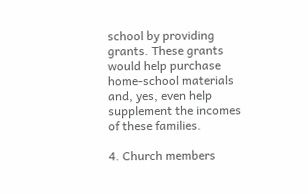school by providing grants. These grants would help purchase home-school materials and, yes, even help supplement the incomes of these families.

4. Church members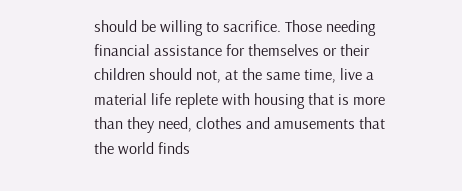should be willing to sacrifice. Those needing financial assistance for themselves or their children should not, at the same time, live a material life replete with housing that is more than they need, clothes and amusements that the world finds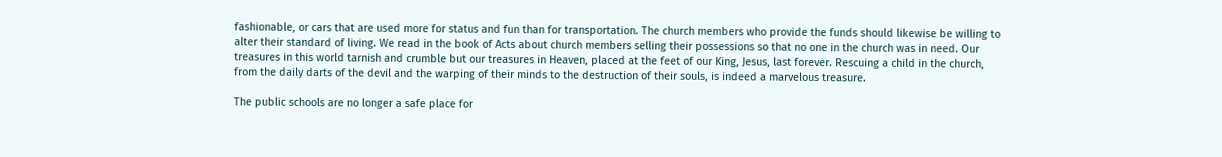fashionable, or cars that are used more for status and fun than for transportation. The church members who provide the funds should likewise be willing to alter their standard of living. We read in the book of Acts about church members selling their possessions so that no one in the church was in need. Our treasures in this world tarnish and crumble but our treasures in Heaven, placed at the feet of our King, Jesus, last forever. Rescuing a child in the church, from the daily darts of the devil and the warping of their minds to the destruction of their souls, is indeed a marvelous treasure.

The public schools are no longer a safe place for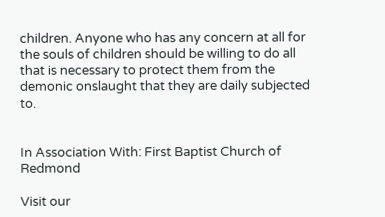children. Anyone who has any concern at all for the souls of children should be willing to do all that is necessary to protect them from the demonic onslaught that they are daily subjected to.


In Association With: First Baptist Church of Redmond

Visit our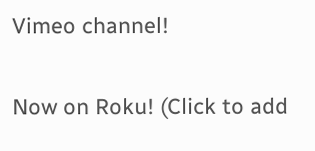Vimeo channel!

Now on Roku! (Click to add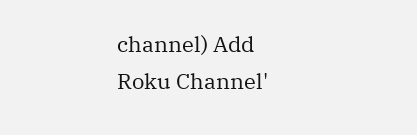channel) Add Roku Channel'